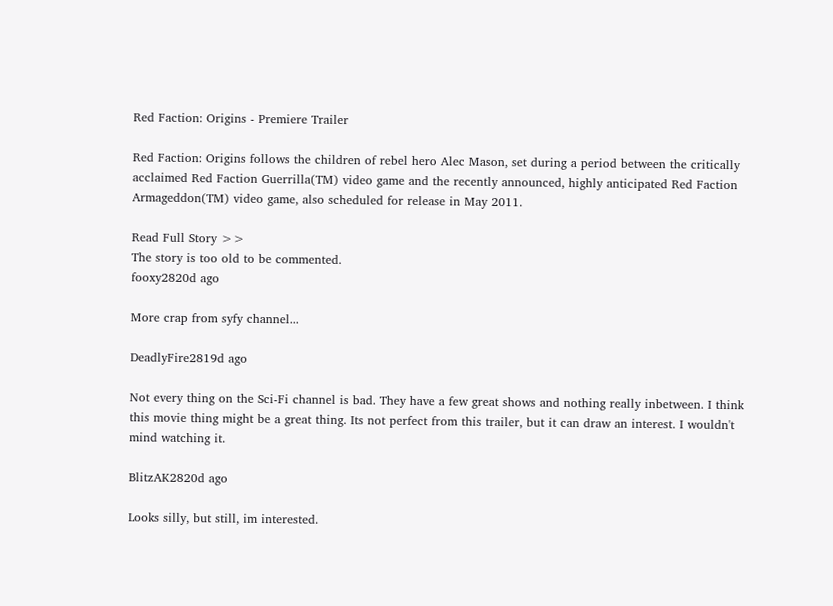Red Faction: Origins - Premiere Trailer

Red Faction: Origins follows the children of rebel hero Alec Mason, set during a period between the critically acclaimed Red Faction Guerrilla(TM) video game and the recently announced, highly anticipated Red Faction Armageddon(TM) video game, also scheduled for release in May 2011.

Read Full Story >>
The story is too old to be commented.
fooxy2820d ago

More crap from syfy channel...

DeadlyFire2819d ago

Not every thing on the Sci-Fi channel is bad. They have a few great shows and nothing really inbetween. I think this movie thing might be a great thing. Its not perfect from this trailer, but it can draw an interest. I wouldn't mind watching it.

BlitzAK2820d ago

Looks silly, but still, im interested.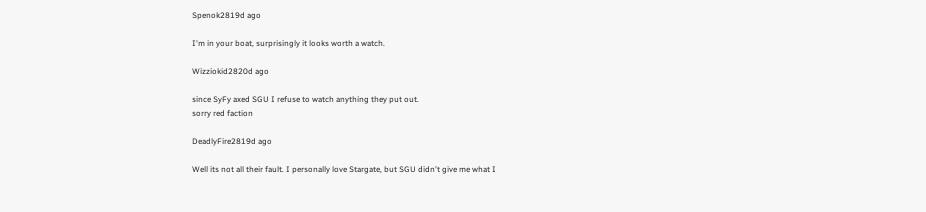Spenok2819d ago

I'm in your boat, surprisingly it looks worth a watch.

Wizziokid2820d ago

since SyFy axed SGU I refuse to watch anything they put out.
sorry red faction

DeadlyFire2819d ago

Well its not all their fault. I personally love Stargate, but SGU didn't give me what I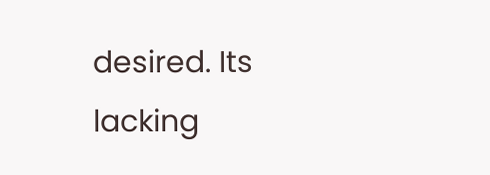desired. Its lacking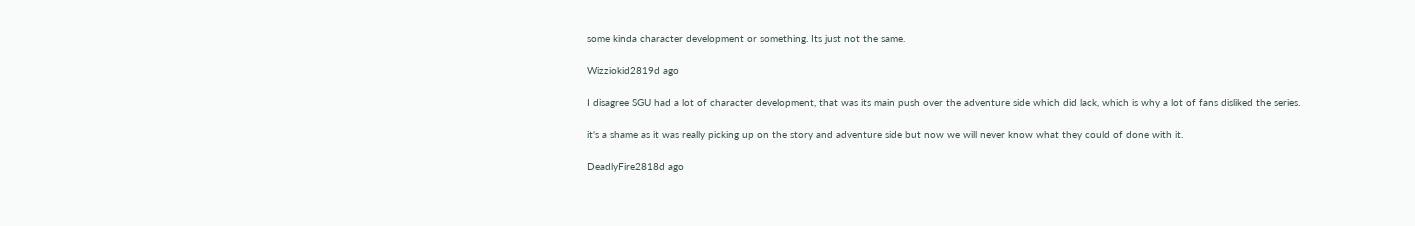some kinda character development or something. Its just not the same.

Wizziokid2819d ago

I disagree SGU had a lot of character development, that was its main push over the adventure side which did lack, which is why a lot of fans disliked the series.

it's a shame as it was really picking up on the story and adventure side but now we will never know what they could of done with it.

DeadlyFire2818d ago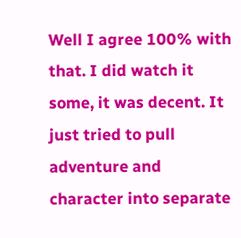Well I agree 100% with that. I did watch it some, it was decent. It just tried to pull adventure and character into separate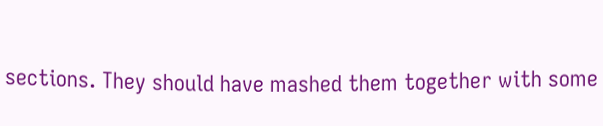sections. They should have mashed them together with some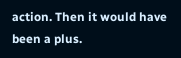action. Then it would have been a plus.